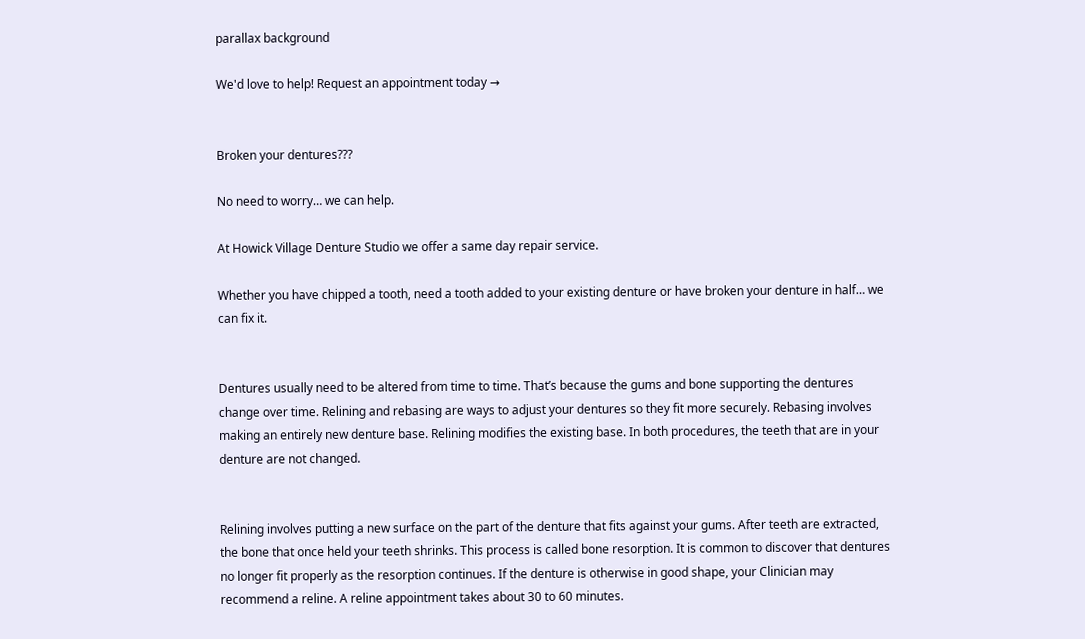parallax background

We'd love to help! Request an appointment today →


Broken your dentures???

No need to worry… we can help.

At Howick Village Denture Studio we offer a same day repair service.

Whether you have chipped a tooth, need a tooth added to your existing denture or have broken your denture in half… we can fix it.


Dentures usually need to be altered from time to time. That’s because the gums and bone supporting the dentures change over time. Relining and rebasing are ways to adjust your dentures so they fit more securely. Rebasing involves making an entirely new denture base. Relining modifies the existing base. In both procedures, the teeth that are in your denture are not changed.


Relining involves putting a new surface on the part of the denture that fits against your gums. After teeth are extracted, the bone that once held your teeth shrinks. This process is called bone resorption. It is common to discover that dentures no longer fit properly as the resorption continues. If the denture is otherwise in good shape, your Clinician may recommend a reline. A reline appointment takes about 30 to 60 minutes.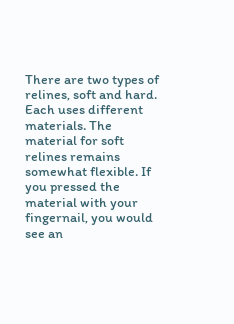There are two types of relines, soft and hard. Each uses different materials. The material for soft relines remains somewhat flexible. If you pressed the material with your fingernail, you would see an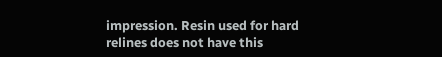impression. Resin used for hard relines does not have this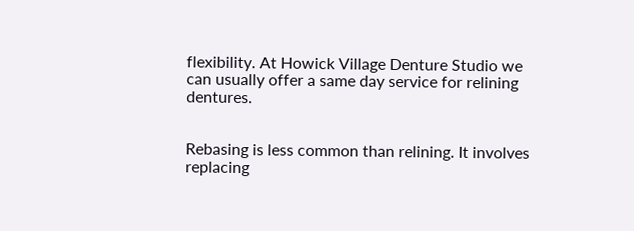flexibility. At Howick Village Denture Studio we can usually offer a same day service for relining dentures.


Rebasing is less common than relining. It involves replacing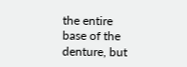the entire base of the denture, but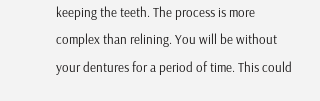keeping the teeth. The process is more complex than relining. You will be without your dentures for a period of time. This could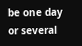be one day or several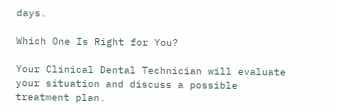days.

Which One Is Right for You?

Your Clinical Dental Technician will evaluate your situation and discuss a possible treatment plan.